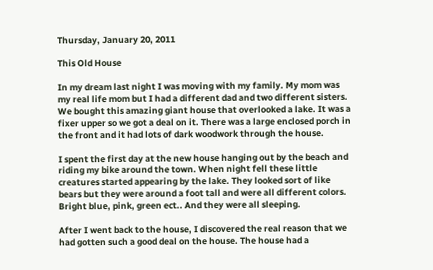Thursday, January 20, 2011

This Old House

In my dream last night I was moving with my family. My mom was my real life mom but I had a different dad and two different sisters. We bought this amazing giant house that overlooked a lake. It was a fixer upper so we got a deal on it. There was a large enclosed porch in the front and it had lots of dark woodwork through the house.

I spent the first day at the new house hanging out by the beach and riding my bike around the town. When night fell these little creatures started appearing by the lake. They looked sort of like bears but they were around a foot tall and were all different colors. Bright blue, pink, green ect.. And they were all sleeping.

After I went back to the house, I discovered the real reason that we had gotten such a good deal on the house. The house had a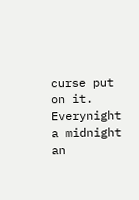curse put on it. Everynight a midnight an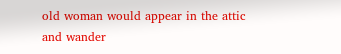old woman would appear in the attic and wander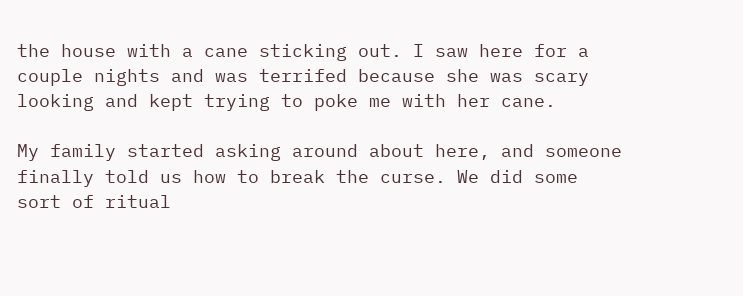the house with a cane sticking out. I saw here for a couple nights and was terrifed because she was scary looking and kept trying to poke me with her cane.

My family started asking around about here, and someone finally told us how to break the curse. We did some sort of ritual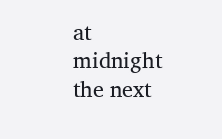at midnight the next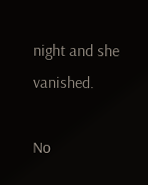night and she vanished.

No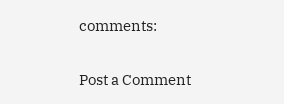comments:

Post a Comment